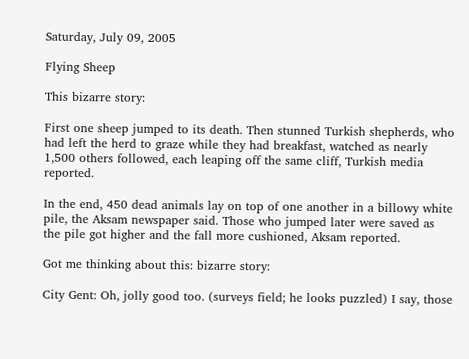Saturday, July 09, 2005

Flying Sheep

This bizarre story:

First one sheep jumped to its death. Then stunned Turkish shepherds, who had left the herd to graze while they had breakfast, watched as nearly 1,500 others followed, each leaping off the same cliff, Turkish media reported.

In the end, 450 dead animals lay on top of one another in a billowy white pile, the Aksam newspaper said. Those who jumped later were saved as the pile got higher and the fall more cushioned, Aksam reported.

Got me thinking about this: bizarre story:

City Gent: Oh, jolly good too. (surveys field; he looks puzzled) I say, those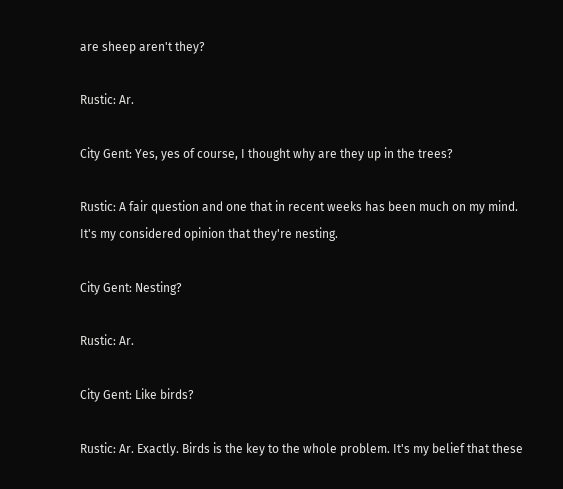are sheep aren't they?

Rustic: Ar.

City Gent: Yes, yes of course, I thought why are they up in the trees?

Rustic: A fair question and one that in recent weeks has been much on my mind. It's my considered opinion that they're nesting.

City Gent: Nesting?

Rustic: Ar.

City Gent: Like birds?

Rustic: Ar. Exactly. Birds is the key to the whole problem. It's my belief that these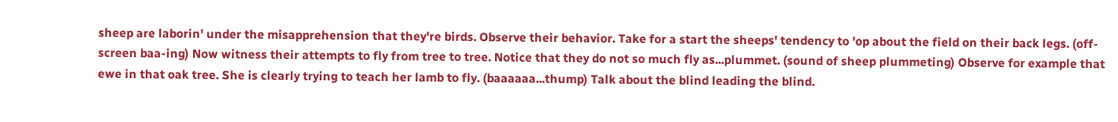sheep are laborin' under the misapprehension that they're birds. Observe their behavior. Take for a start the sheeps' tendency to 'op about the field on their back legs. (off-screen baa-ing) Now witness their attempts to fly from tree to tree. Notice that they do not so much fly as...plummet. (sound of sheep plummeting) Observe for example that ewe in that oak tree. She is clearly trying to teach her lamb to fly. (baaaaaa...thump) Talk about the blind leading the blind.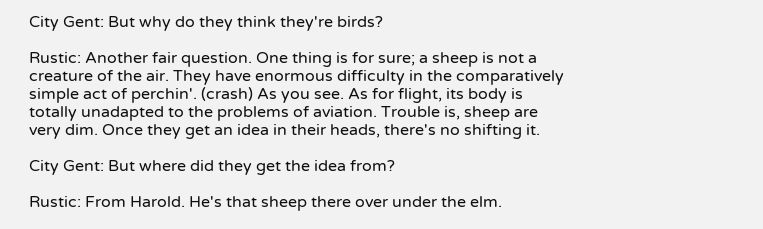City Gent: But why do they think they're birds?

Rustic: Another fair question. One thing is for sure; a sheep is not a creature of the air. They have enormous difficulty in the comparatively simple act of perchin'. (crash) As you see. As for flight, its body is totally unadapted to the problems of aviation. Trouble is, sheep are very dim. Once they get an idea in their heads, there's no shifting it.

City Gent: But where did they get the idea from?

Rustic: From Harold. He's that sheep there over under the elm.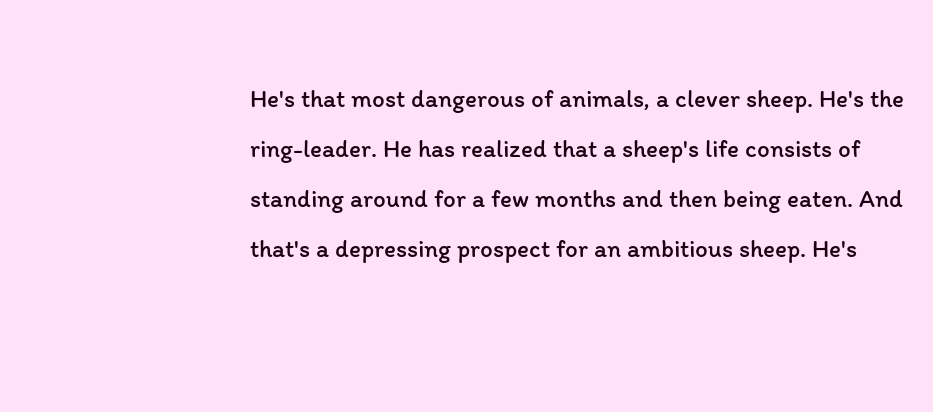He's that most dangerous of animals, a clever sheep. He's the ring-leader. He has realized that a sheep's life consists of standing around for a few months and then being eaten. And that's a depressing prospect for an ambitious sheep. He's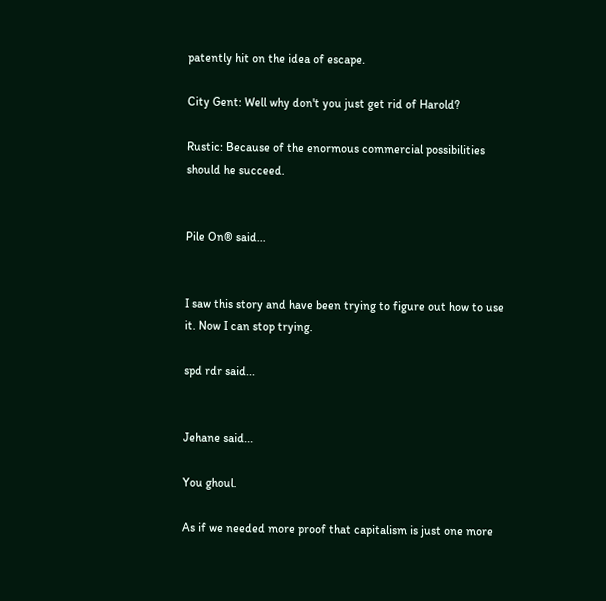patently hit on the idea of escape.

City Gent: Well why don't you just get rid of Harold?

Rustic: Because of the enormous commercial possibilities should he succeed.


Pile On® said...


I saw this story and have been trying to figure out how to use it. Now I can stop trying.

spd rdr said...


Jehane said...

You ghoul.

As if we needed more proof that capitalism is just one more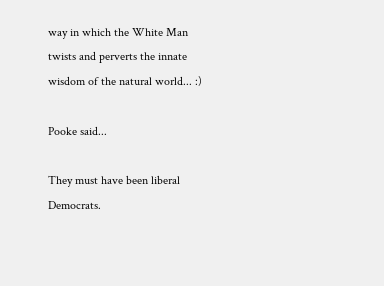way in which the White Man twists and perverts the innate wisdom of the natural world... :)

Pooke said...

They must have been liberal Democrats.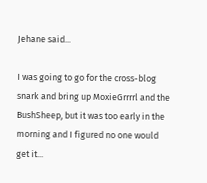Jehane said...

I was going to go for the cross-blog snark and bring up MoxieGrrrrl and the BushSheep, but it was too early in the morning and I figured no one would get it...